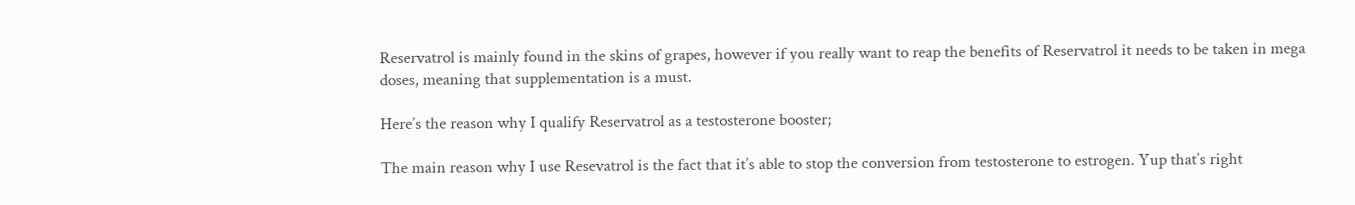Reservatrol is mainly found in the skins of grapes, however if you really want to reap the benefits of Reservatrol it needs to be taken in mega doses, meaning that supplementation is a must.

Here’s the reason why I qualify Reservatrol as a testosterone booster;

The main reason why I use Resevatrol is the fact that it’s able to stop the conversion from testosterone to estrogen. Yup that’s right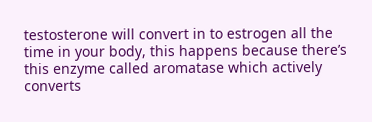testosterone will convert in to estrogen all the time in your body, this happens because there’s this enzyme called aromatase which actively converts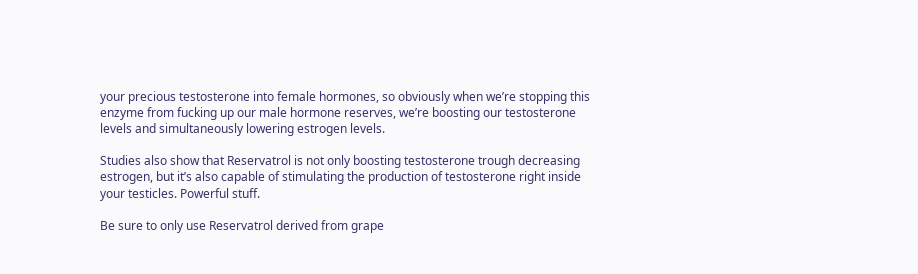your precious testosterone into female hormones, so obviously when we’re stopping this enzyme from fucking up our male hormone reserves, we’re boosting our testosterone levels and simultaneously lowering estrogen levels.

Studies also show that Reservatrol is not only boosting testosterone trough decreasing estrogen, but it’s also capable of stimulating the production of testosterone right inside your testicles. Powerful stuff.

Be sure to only use Reservatrol derived from grape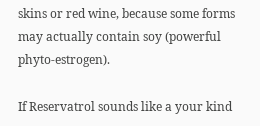skins or red wine, because some forms may actually contain soy (powerful phyto-estrogen).

If Reservatrol sounds like a your kind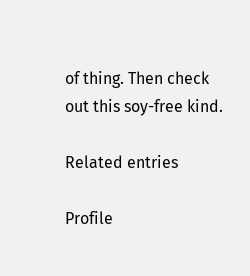of thing. Then check out this soy-free kind.

Related entries

Profile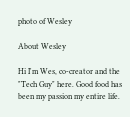photo of Wesley

About Wesley

Hi I'm Wes, co-creator and the "Tech Guy" here. Good food has been my passion my entire life.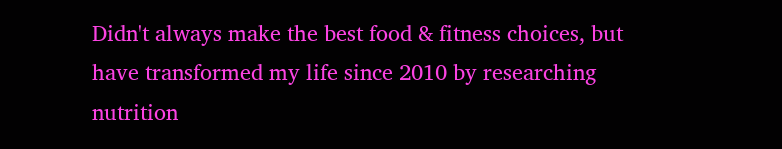Didn't always make the best food & fitness choices, but have transformed my life since 2010 by researching nutrition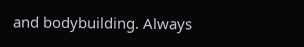and bodybuilding. Always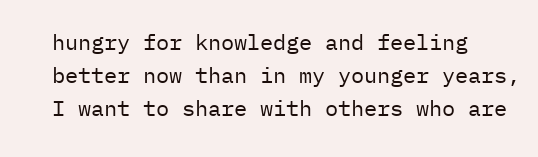hungry for knowledge and feeling better now than in my younger years, I want to share with others who are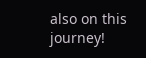also on this journey!